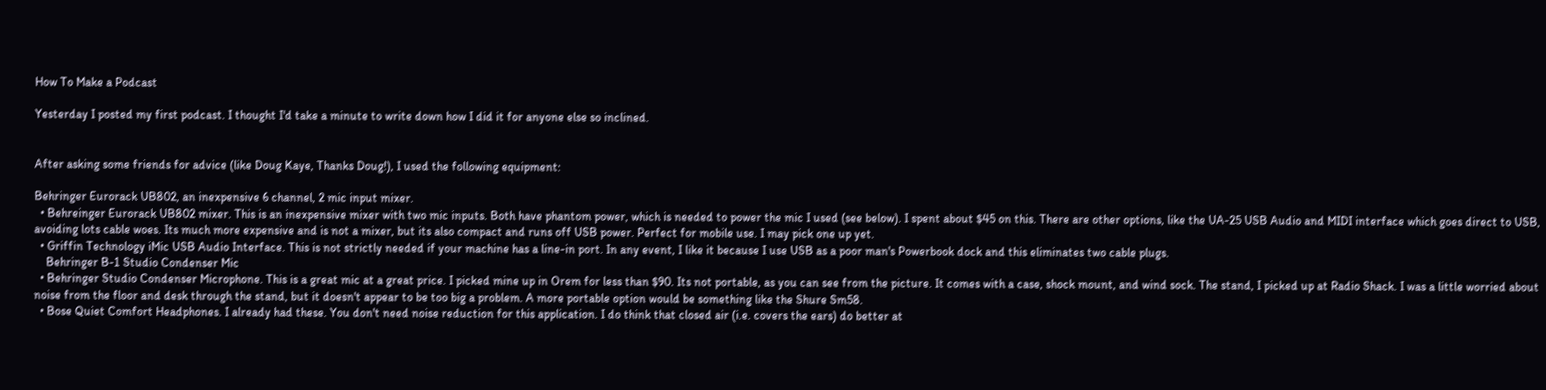How To Make a Podcast

Yesterday I posted my first podcast. I thought I'd take a minute to write down how I did it for anyone else so inclined.


After asking some friends for advice (like Doug Kaye, Thanks Doug!), I used the following equipment:

Behringer Eurorack UB802, an inexpensive 6 channel, 2 mic input mixer.
  • Behreinger Eurorack UB802 mixer. This is an inexpensive mixer with two mic inputs. Both have phantom power, which is needed to power the mic I used (see below). I spent about $45 on this. There are other options, like the UA-25 USB Audio and MIDI interface which goes direct to USB, avoiding lots cable woes. Its much more expensive and is not a mixer, but its also compact and runs off USB power. Perfect for mobile use. I may pick one up yet.
  • Griffin Technology iMic USB Audio Interface. This is not strictly needed if your machine has a line-in port. In any event, I like it because I use USB as a poor man's Powerbook dock and this eliminates two cable plugs.
    Behringer B-1 Studio Condenser Mic
  • Behringer Studio Condenser Microphone. This is a great mic at a great price. I picked mine up in Orem for less than $90. Its not portable, as you can see from the picture. It comes with a case, shock mount, and wind sock. The stand, I picked up at Radio Shack. I was a little worried about noise from the floor and desk through the stand, but it doesn't appear to be too big a problem. A more portable option would be something like the Shure Sm58.
  • Bose Quiet Comfort Headphones. I already had these. You don't need noise reduction for this application. I do think that closed air (i.e. covers the ears) do better at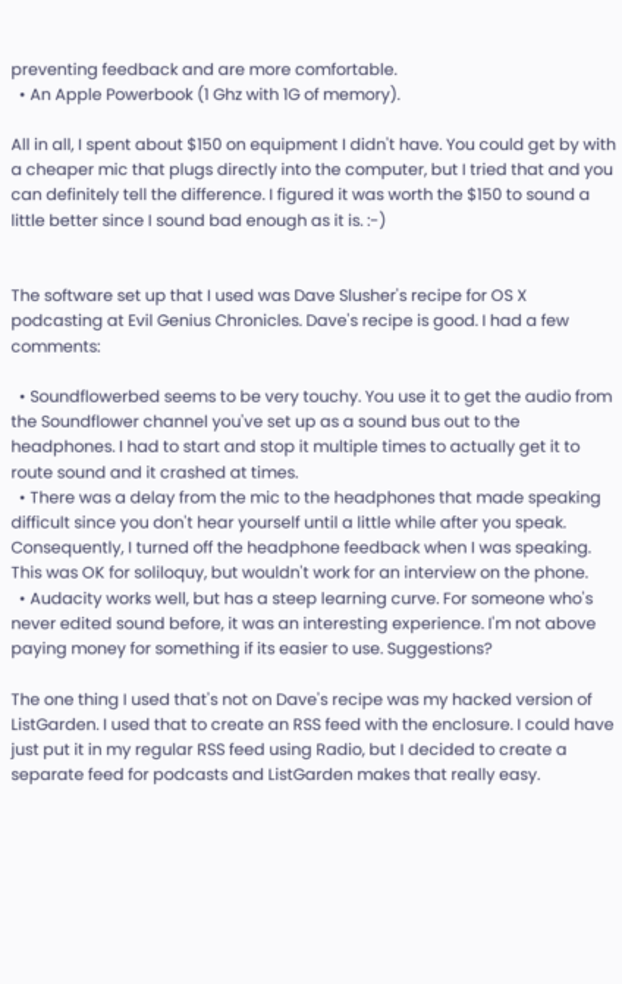preventing feedback and are more comfortable.
  • An Apple Powerbook (1 Ghz with 1G of memory).

All in all, I spent about $150 on equipment I didn't have. You could get by with a cheaper mic that plugs directly into the computer, but I tried that and you can definitely tell the difference. I figured it was worth the $150 to sound a little better since I sound bad enough as it is. :-)


The software set up that I used was Dave Slusher's recipe for OS X podcasting at Evil Genius Chronicles. Dave's recipe is good. I had a few comments:

  • Soundflowerbed seems to be very touchy. You use it to get the audio from the Soundflower channel you've set up as a sound bus out to the headphones. I had to start and stop it multiple times to actually get it to route sound and it crashed at times.
  • There was a delay from the mic to the headphones that made speaking difficult since you don't hear yourself until a little while after you speak. Consequently, I turned off the headphone feedback when I was speaking. This was OK for soliloquy, but wouldn't work for an interview on the phone.
  • Audacity works well, but has a steep learning curve. For someone who's never edited sound before, it was an interesting experience. I'm not above paying money for something if its easier to use. Suggestions?

The one thing I used that's not on Dave's recipe was my hacked version of ListGarden. I used that to create an RSS feed with the enclosure. I could have just put it in my regular RSS feed using Radio, but I decided to create a separate feed for podcasts and ListGarden makes that really easy.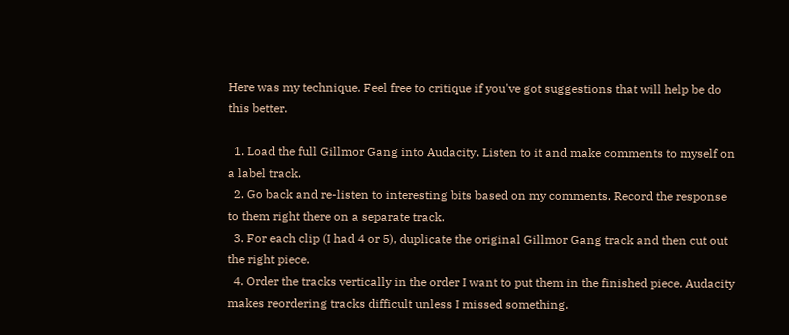Here was my technique. Feel free to critique if you've got suggestions that will help be do this better.

  1. Load the full Gillmor Gang into Audacity. Listen to it and make comments to myself on a label track.
  2. Go back and re-listen to interesting bits based on my comments. Record the response to them right there on a separate track.
  3. For each clip (I had 4 or 5), duplicate the original Gillmor Gang track and then cut out the right piece.
  4. Order the tracks vertically in the order I want to put them in the finished piece. Audacity makes reordering tracks difficult unless I missed something.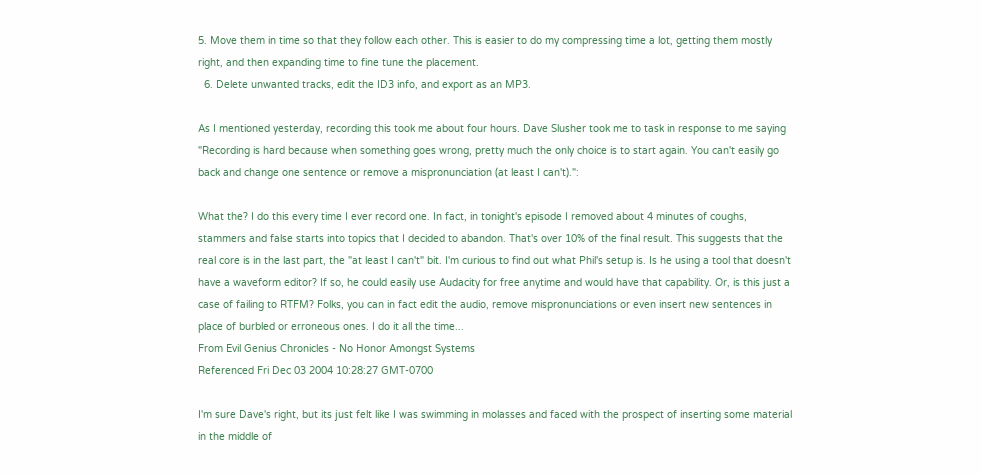5. Move them in time so that they follow each other. This is easier to do my compressing time a lot, getting them mostly right, and then expanding time to fine tune the placement.
  6. Delete unwanted tracks, edit the ID3 info, and export as an MP3.

As I mentioned yesterday, recording this took me about four hours. Dave Slusher took me to task in response to me saying "Recording is hard because when something goes wrong, pretty much the only choice is to start again. You can't easily go back and change one sentence or remove a mispronunciation (at least I can't).":

What the? I do this every time I ever record one. In fact, in tonight's episode I removed about 4 minutes of coughs, stammers and false starts into topics that I decided to abandon. That's over 10% of the final result. This suggests that the real core is in the last part, the "at least I can't" bit. I'm curious to find out what Phil's setup is. Is he using a tool that doesn't have a waveform editor? If so, he could easily use Audacity for free anytime and would have that capability. Or, is this just a case of failing to RTFM? Folks, you can in fact edit the audio, remove mispronunciations or even insert new sentences in place of burbled or erroneous ones. I do it all the time...
From Evil Genius Chronicles - No Honor Amongst Systems
Referenced Fri Dec 03 2004 10:28:27 GMT-0700

I'm sure Dave's right, but its just felt like I was swimming in molasses and faced with the prospect of inserting some material in the middle of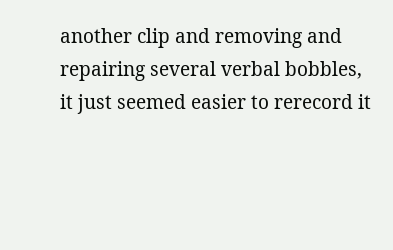another clip and removing and repairing several verbal bobbles, it just seemed easier to rerecord it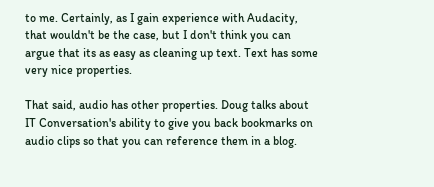to me. Certainly, as I gain experience with Audacity, that wouldn't be the case, but I don't think you can argue that its as easy as cleaning up text. Text has some very nice properties.

That said, audio has other properties. Doug talks about IT Conversation's ability to give you back bookmarks on audio clips so that you can reference them in a blog.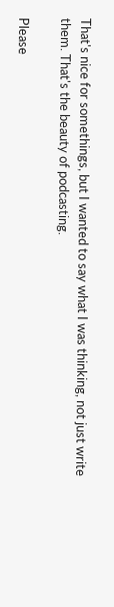That's nice for somethings, but I wanted to say what I was thinking, not just write them. That's the beauty of podcasting.

Please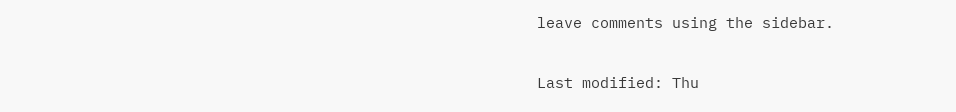leave comments using the sidebar.

Last modified: Thu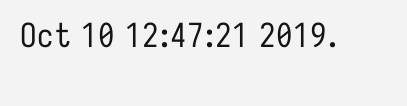Oct 10 12:47:21 2019.